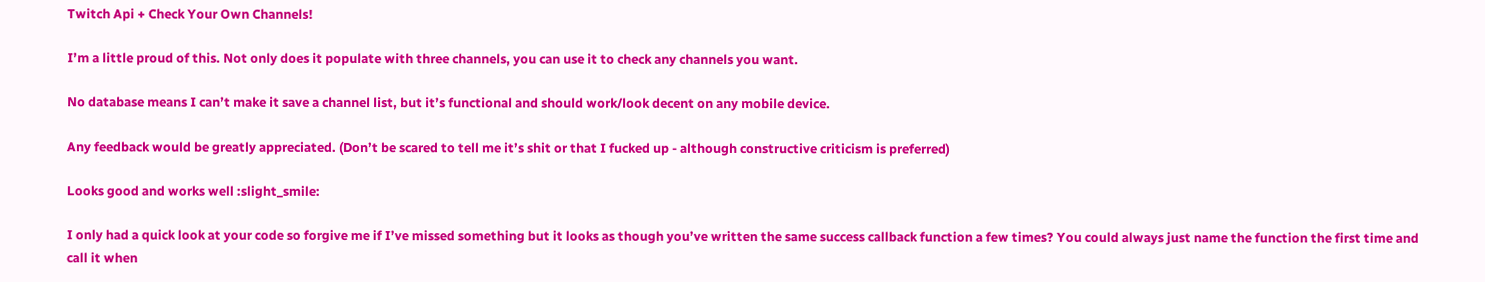Twitch Api + Check Your Own Channels!

I’m a little proud of this. Not only does it populate with three channels, you can use it to check any channels you want.

No database means I can’t make it save a channel list, but it’s functional and should work/look decent on any mobile device.

Any feedback would be greatly appreciated. (Don’t be scared to tell me it’s shit or that I fucked up - although constructive criticism is preferred)

Looks good and works well :slight_smile:

I only had a quick look at your code so forgive me if I’ve missed something but it looks as though you’ve written the same success callback function a few times? You could always just name the function the first time and call it when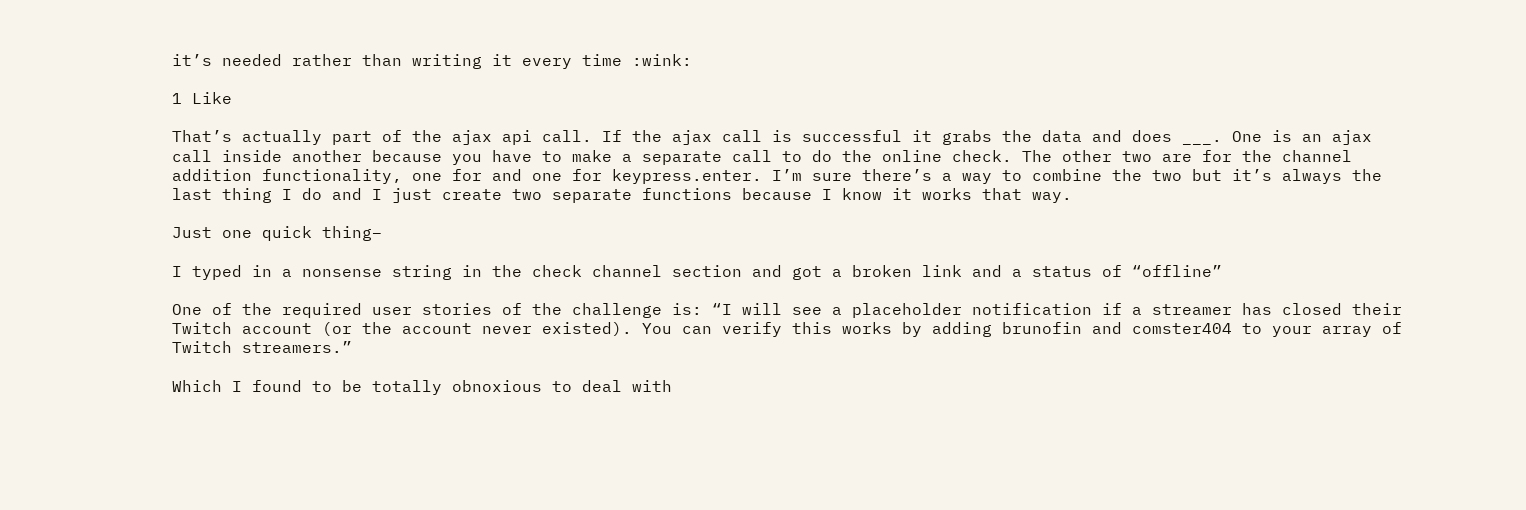it’s needed rather than writing it every time :wink:

1 Like

That’s actually part of the ajax api call. If the ajax call is successful it grabs the data and does ___. One is an ajax call inside another because you have to make a separate call to do the online check. The other two are for the channel addition functionality, one for and one for keypress.enter. I’m sure there’s a way to combine the two but it’s always the last thing I do and I just create two separate functions because I know it works that way.

Just one quick thing–

I typed in a nonsense string in the check channel section and got a broken link and a status of “offline”

One of the required user stories of the challenge is: “I will see a placeholder notification if a streamer has closed their Twitch account (or the account never existed). You can verify this works by adding brunofin and comster404 to your array of Twitch streamers.”

Which I found to be totally obnoxious to deal with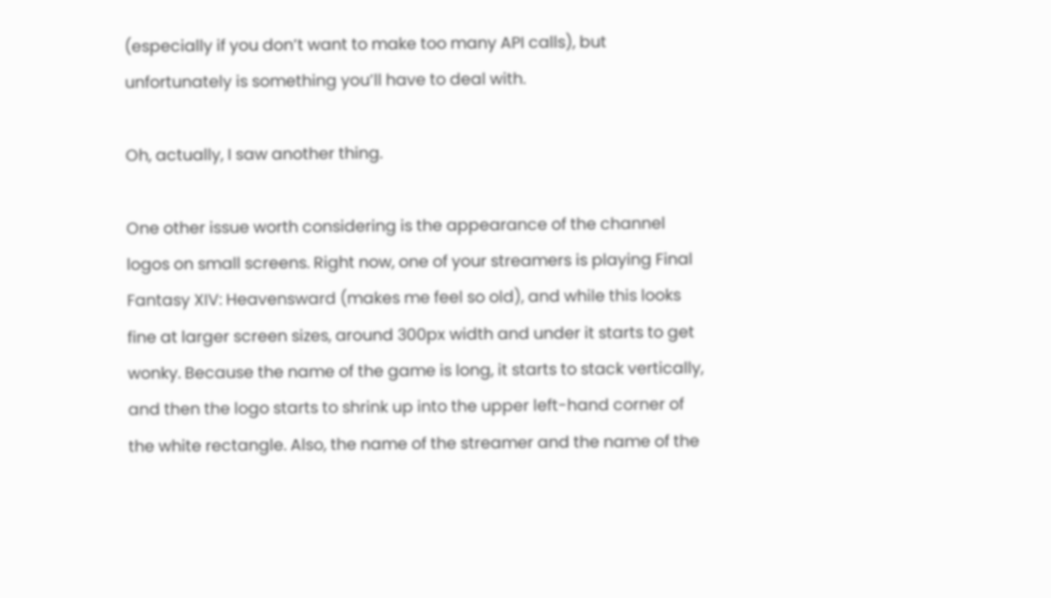(especially if you don’t want to make too many API calls), but unfortunately is something you’ll have to deal with.

Oh, actually, I saw another thing.

One other issue worth considering is the appearance of the channel logos on small screens. Right now, one of your streamers is playing Final Fantasy XIV: Heavensward (makes me feel so old), and while this looks fine at larger screen sizes, around 300px width and under it starts to get wonky. Because the name of the game is long, it starts to stack vertically, and then the logo starts to shrink up into the upper left-hand corner of the white rectangle. Also, the name of the streamer and the name of the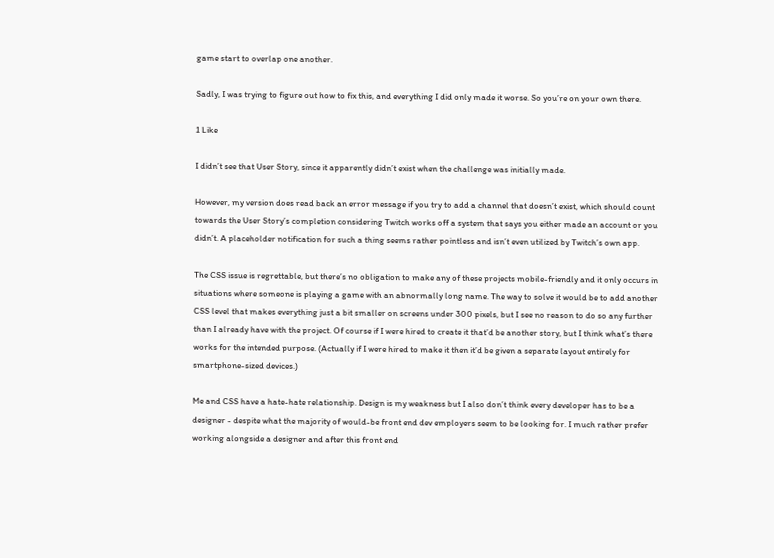game start to overlap one another.

Sadly, I was trying to figure out how to fix this, and everything I did only made it worse. So you’re on your own there.

1 Like

I didn’t see that User Story, since it apparently didn’t exist when the challenge was initially made.

However, my version does read back an error message if you try to add a channel that doesn’t exist, which should count towards the User Story’s completion considering Twitch works off a system that says you either made an account or you didn’t. A placeholder notification for such a thing seems rather pointless and isn’t even utilized by Twitch’s own app.

The CSS issue is regrettable, but there’s no obligation to make any of these projects mobile-friendly and it only occurs in situations where someone is playing a game with an abnormally long name. The way to solve it would be to add another CSS level that makes everything just a bit smaller on screens under 300 pixels, but I see no reason to do so any further than I already have with the project. Of course if I were hired to create it that’d be another story, but I think what’s there works for the intended purpose. (Actually if I were hired to make it then it’d be given a separate layout entirely for smartphone-sized devices.)

Me and CSS have a hate-hate relationship. Design is my weakness but I also don’t think every developer has to be a designer - despite what the majority of would-be front end dev employers seem to be looking for. I much rather prefer working alongside a designer and after this front end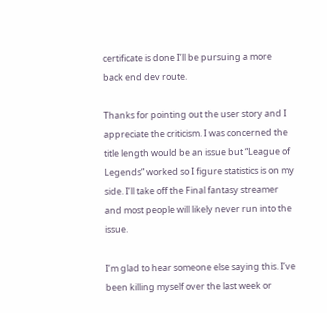certificate is done I’ll be pursuing a more back end dev route.

Thanks for pointing out the user story and I appreciate the criticism. I was concerned the title length would be an issue but “League of Legends” worked so I figure statistics is on my side. I’ll take off the Final fantasy streamer and most people will likely never run into the issue.

I’m glad to hear someone else saying this. I’ve been killing myself over the last week or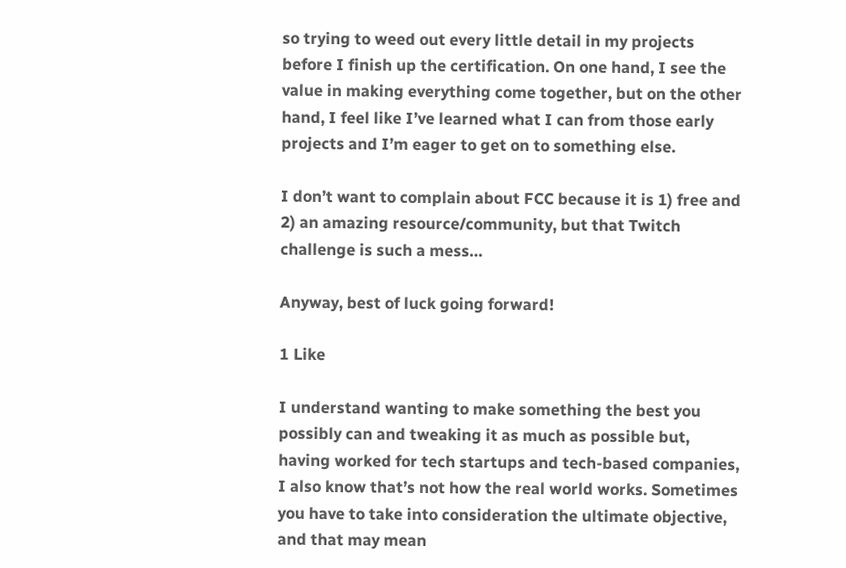so trying to weed out every little detail in my projects before I finish up the certification. On one hand, I see the value in making everything come together, but on the other hand, I feel like I’ve learned what I can from those early projects and I’m eager to get on to something else.

I don’t want to complain about FCC because it is 1) free and 2) an amazing resource/community, but that Twitch challenge is such a mess…

Anyway, best of luck going forward!

1 Like

I understand wanting to make something the best you possibly can and tweaking it as much as possible but, having worked for tech startups and tech-based companies, I also know that’s not how the real world works. Sometimes you have to take into consideration the ultimate objective, and that may mean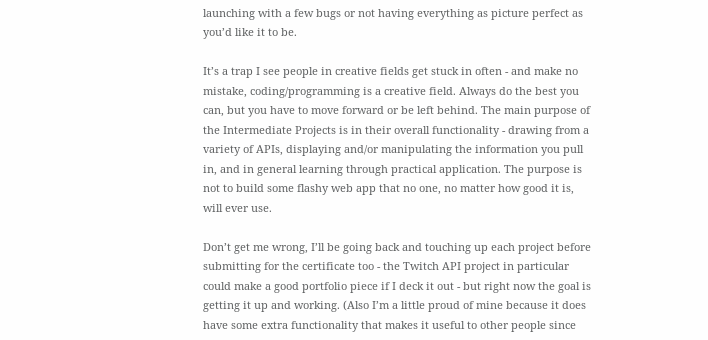launching with a few bugs or not having everything as picture perfect as you’d like it to be.

It’s a trap I see people in creative fields get stuck in often - and make no mistake, coding/programming is a creative field. Always do the best you can, but you have to move forward or be left behind. The main purpose of the Intermediate Projects is in their overall functionality - drawing from a variety of APIs, displaying and/or manipulating the information you pull in, and in general learning through practical application. The purpose is not to build some flashy web app that no one, no matter how good it is, will ever use.

Don’t get me wrong, I’ll be going back and touching up each project before submitting for the certificate too - the Twitch API project in particular could make a good portfolio piece if I deck it out - but right now the goal is getting it up and working. (Also I’m a little proud of mine because it does have some extra functionality that makes it useful to other people since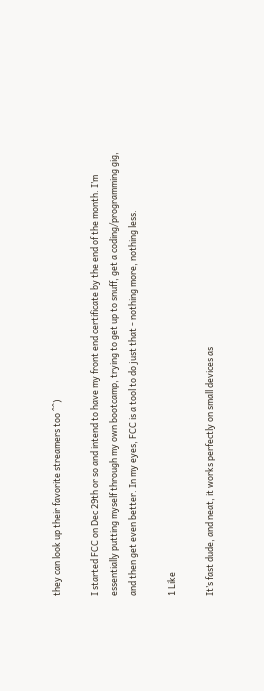they can look up their favorite streamers too ^^)

I started FCC on Dec 29th or so and intend to have my front end certificate by the end of the month. I’m essentially putting myself through my own bootcamp, trying to get up to snuff, get a coding/programming gig, and then get even better. In my eyes, FCC is a tool to do just that - nothing more, nothing less.

1 Like

It’s fast dude, and neat, it works perfectly on small devices as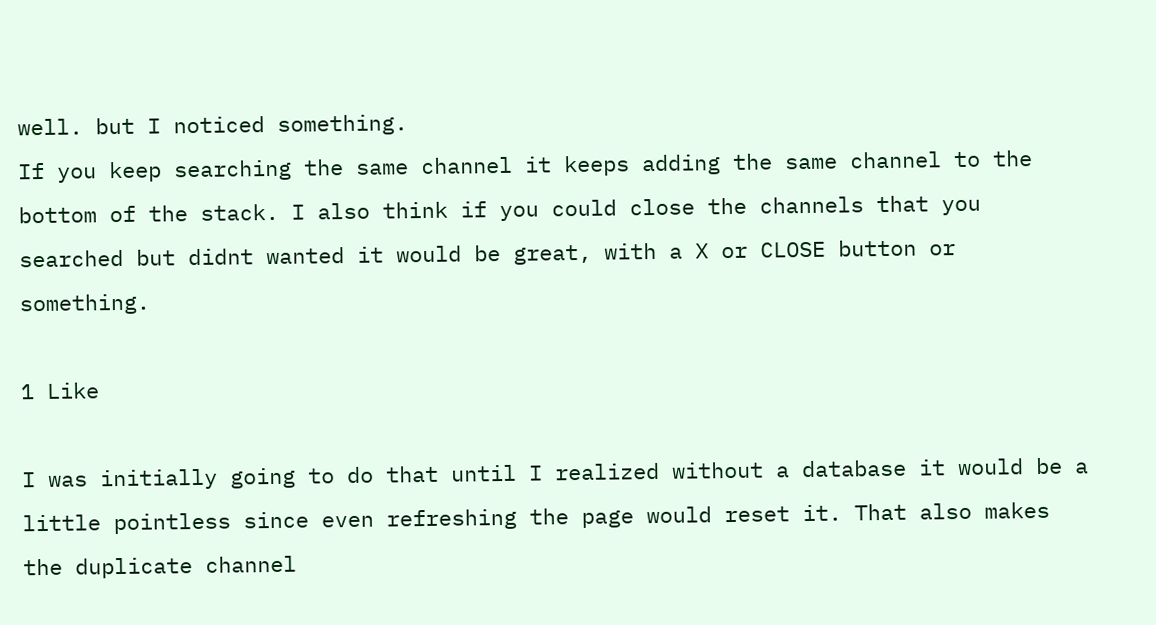well. but I noticed something.
If you keep searching the same channel it keeps adding the same channel to the bottom of the stack. I also think if you could close the channels that you searched but didnt wanted it would be great, with a X or CLOSE button or something.

1 Like

I was initially going to do that until I realized without a database it would be a little pointless since even refreshing the page would reset it. That also makes the duplicate channel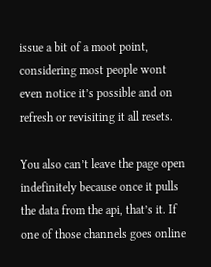issue a bit of a moot point, considering most people wont even notice it’s possible and on refresh or revisiting it all resets.

You also can’t leave the page open indefinitely because once it pulls the data from the api, that’s it. If one of those channels goes online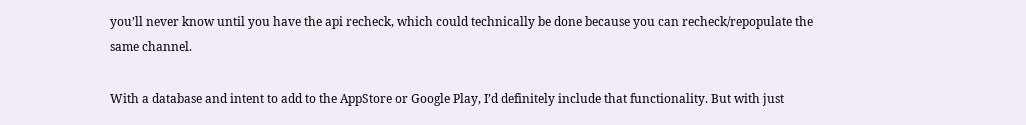you’ll never know until you have the api recheck, which could technically be done because you can recheck/repopulate the same channel.

With a database and intent to add to the AppStore or Google Play, I’d definitely include that functionality. But with just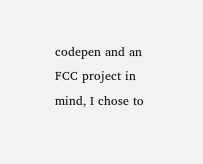codepen and an FCC project in mind, I chose to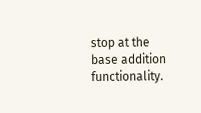stop at the base addition functionality.